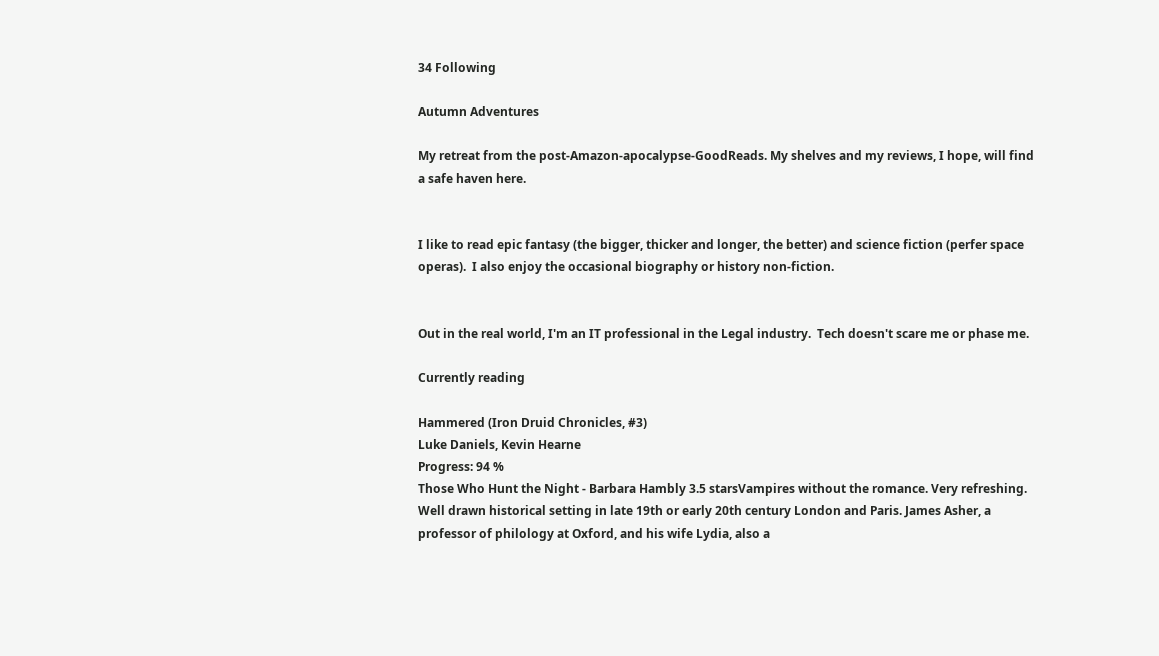34 Following

Autumn Adventures

My retreat from the post-Amazon-apocalypse-GoodReads. My shelves and my reviews, I hope, will find a safe haven here.


I like to read epic fantasy (the bigger, thicker and longer, the better) and science fiction (perfer space operas).  I also enjoy the occasional biography or history non-fiction.


Out in the real world, I'm an IT professional in the Legal industry.  Tech doesn't scare me or phase me.

Currently reading

Hammered (Iron Druid Chronicles, #3)
Luke Daniels, Kevin Hearne
Progress: 94 %
Those Who Hunt the Night - Barbara Hambly 3.5 starsVampires without the romance. Very refreshing. Well drawn historical setting in late 19th or early 20th century London and Paris. James Asher, a professor of philology at Oxford, and his wife Lydia, also a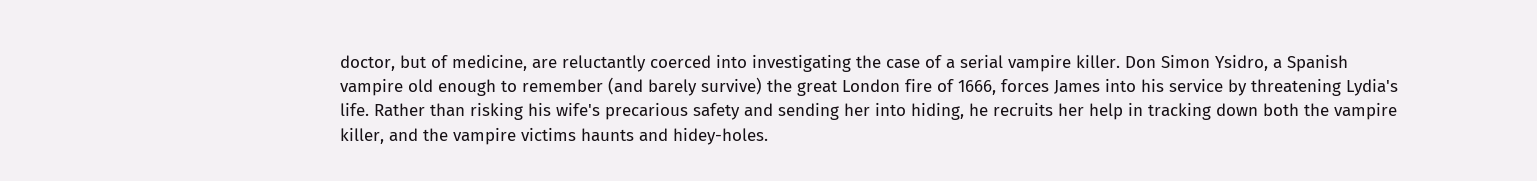doctor, but of medicine, are reluctantly coerced into investigating the case of a serial vampire killer. Don Simon Ysidro, a Spanish vampire old enough to remember (and barely survive) the great London fire of 1666, forces James into his service by threatening Lydia's life. Rather than risking his wife's precarious safety and sending her into hiding, he recruits her help in tracking down both the vampire killer, and the vampire victims haunts and hidey-holes.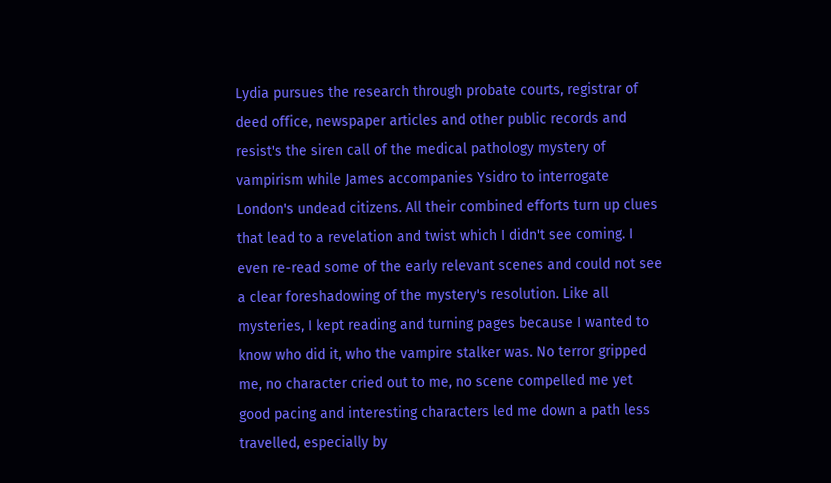Lydia pursues the research through probate courts, registrar of deed office, newspaper articles and other public records and resist's the siren call of the medical pathology mystery of vampirism while James accompanies Ysidro to interrogate London's undead citizens. All their combined efforts turn up clues that lead to a revelation and twist which I didn't see coming. I even re-read some of the early relevant scenes and could not see a clear foreshadowing of the mystery's resolution. Like all mysteries, I kept reading and turning pages because I wanted to know who did it, who the vampire stalker was. No terror gripped me, no character cried out to me, no scene compelled me yet good pacing and interesting characters led me down a path less travelled, especially by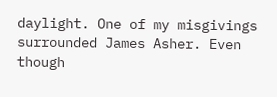daylight. One of my misgivings surrounded James Asher. Even though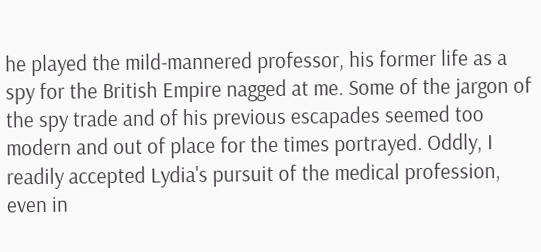he played the mild-mannered professor, his former life as a spy for the British Empire nagged at me. Some of the jargon of the spy trade and of his previous escapades seemed too modern and out of place for the times portrayed. Oddly, I readily accepted Lydia's pursuit of the medical profession, even in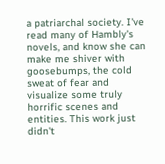a patriarchal society. I've read many of Hambly's novels, and know she can make me shiver with goosebumps, the cold sweat of fear and visualize some truly horrific scenes and entities. This work just didn't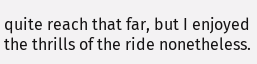quite reach that far, but I enjoyed the thrills of the ride nonetheless.